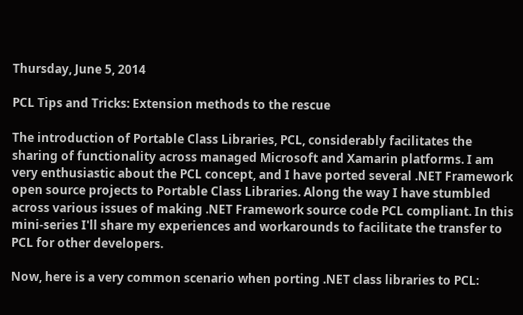Thursday, June 5, 2014

PCL Tips and Tricks: Extension methods to the rescue

The introduction of Portable Class Libraries, PCL, considerably facilitates the sharing of functionality across managed Microsoft and Xamarin platforms. I am very enthusiastic about the PCL concept, and I have ported several .NET Framework open source projects to Portable Class Libraries. Along the way I have stumbled across various issues of making .NET Framework source code PCL compliant. In this mini-series I'll share my experiences and workarounds to facilitate the transfer to PCL for other developers.

Now, here is a very common scenario when porting .NET class libraries to PCL: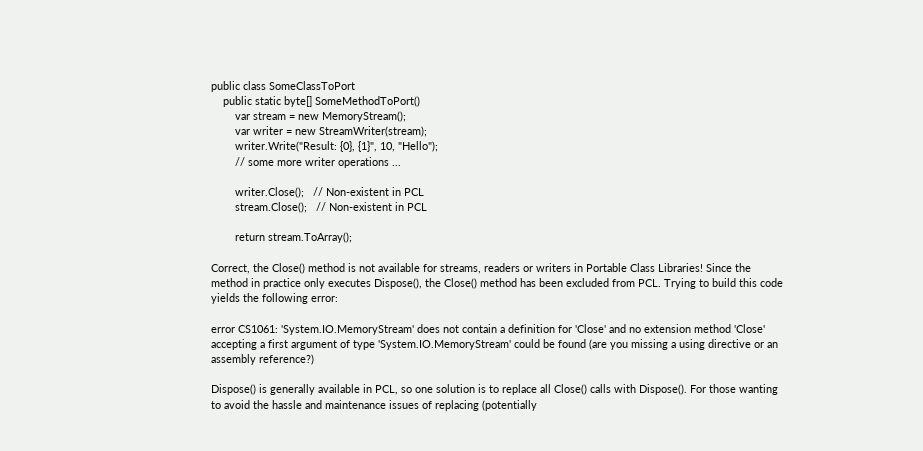public class SomeClassToPort
    public static byte[] SomeMethodToPort()
        var stream = new MemoryStream();
        var writer = new StreamWriter(stream);
        writer.Write("Result: {0}, {1}", 10, "Hello");
        // some more writer operations ...

        writer.Close();   // Non-existent in PCL
        stream.Close();   // Non-existent in PCL

        return stream.ToArray();

Correct, the Close() method is not available for streams, readers or writers in Portable Class Libraries! Since the method in practice only executes Dispose(), the Close() method has been excluded from PCL. Trying to build this code yields the following error:

error CS1061: 'System.IO.MemoryStream' does not contain a definition for 'Close' and no extension method 'Close' accepting a first argument of type 'System.IO.MemoryStream' could be found (are you missing a using directive or an assembly reference?)

Dispose() is generally available in PCL, so one solution is to replace all Close() calls with Dispose(). For those wanting to avoid the hassle and maintenance issues of replacing (potentially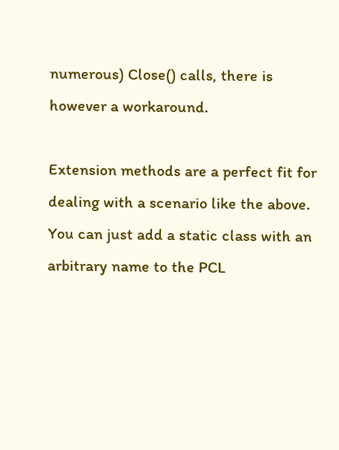numerous) Close() calls, there is however a workaround.

Extension methods are a perfect fit for dealing with a scenario like the above. You can just add a static class with an arbitrary name to the PCL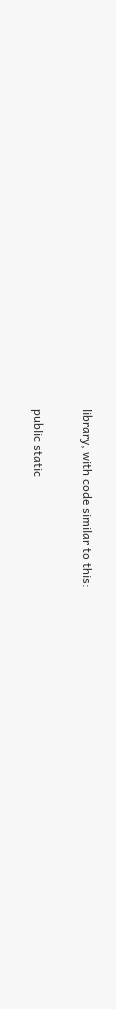library, with code similar to this:

public static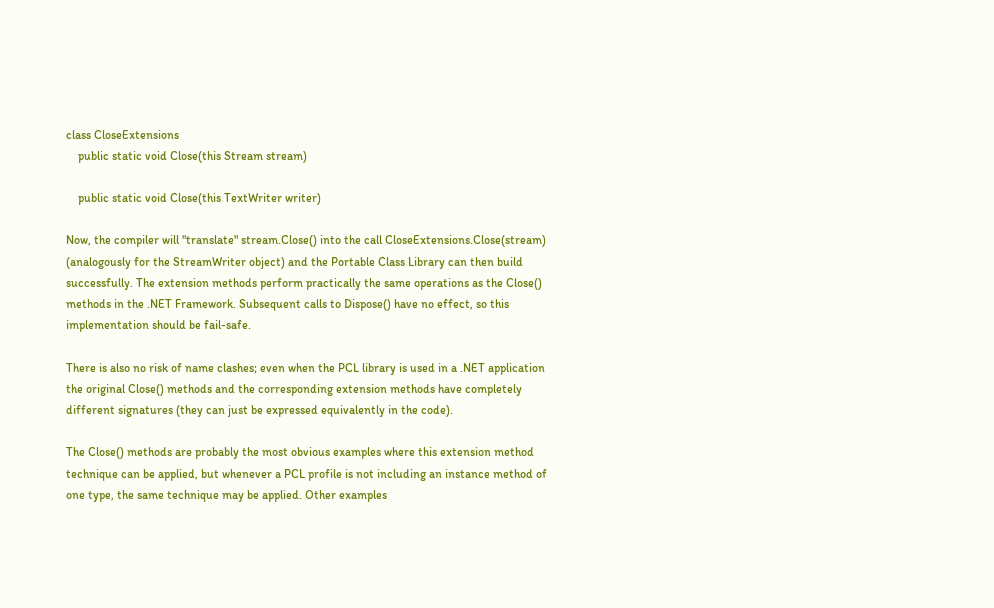class CloseExtensions
    public static void Close(this Stream stream)

    public static void Close(this TextWriter writer)

Now, the compiler will "translate" stream.Close() into the call CloseExtensions.Close(stream) (analogously for the StreamWriter object) and the Portable Class Library can then build successfully. The extension methods perform practically the same operations as the Close() methods in the .NET Framework. Subsequent calls to Dispose() have no effect, so this implementation should be fail-safe.

There is also no risk of name clashes; even when the PCL library is used in a .NET application the original Close() methods and the corresponding extension methods have completely different signatures (they can just be expressed equivalently in the code).

The Close() methods are probably the most obvious examples where this extension method technique can be applied, but whenever a PCL profile is not including an instance method of one type, the same technique may be applied. Other examples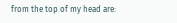from the top of my head are: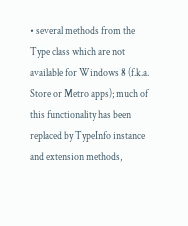• several methods from the Type class which are not available for Windows 8 (f.k.a. Store or Metro apps); much of this functionality has been replaced by TypeInfo instance and extension methods,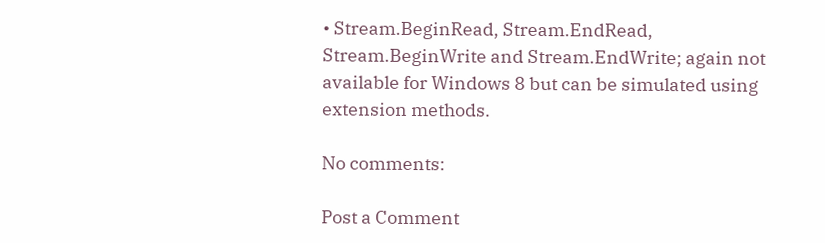• Stream.BeginRead, Stream.EndRead, Stream.BeginWrite and Stream.EndWrite; again not available for Windows 8 but can be simulated using extension methods.

No comments:

Post a Comment